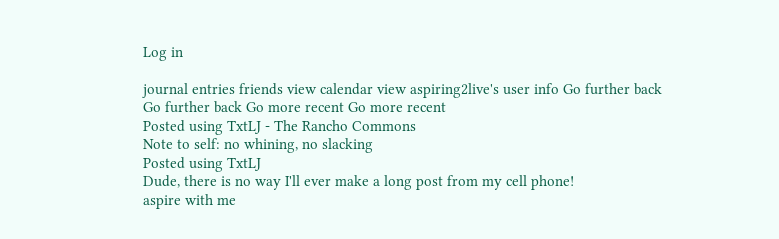Log in

journal entries friends view calendar view aspiring2live's user info Go further back Go further back Go more recent Go more recent
Posted using TxtLJ - The Rancho Commons
Note to self: no whining, no slacking
Posted using TxtLJ
Dude, there is no way I'll ever make a long post from my cell phone!
aspire with me